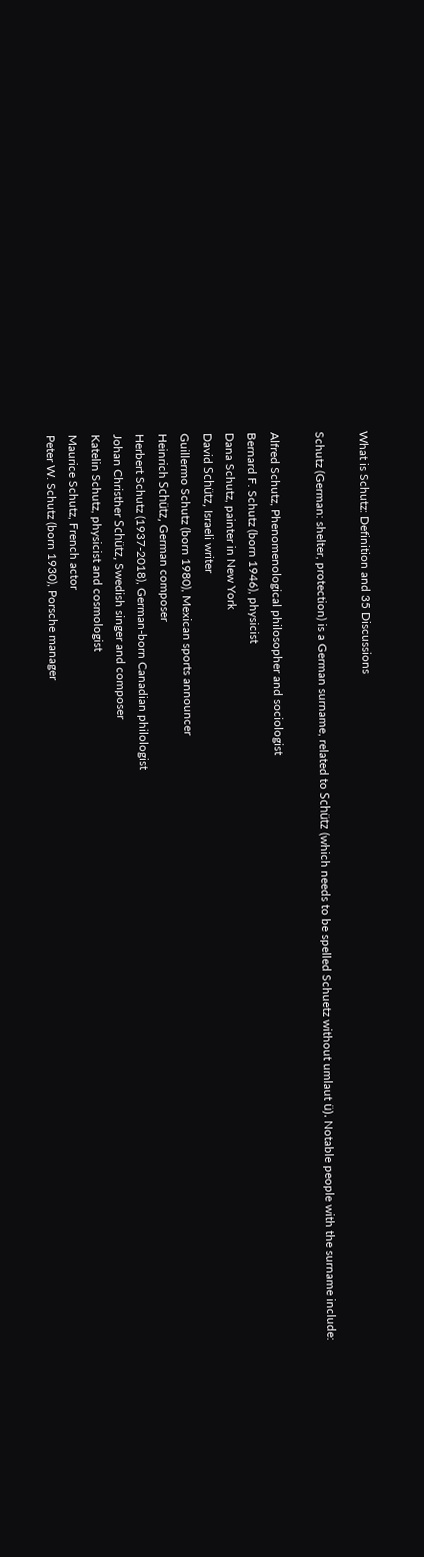What is Schutz: Definition and 35 Discussions

Schutz (German: shelter, protection) is a German surname, related to Schütz (which needs to be spelled Schuetz without umlaut ü). Notable people with the surname include:

Alfred Schutz, Phenomenological philosopher and sociologist
Bernard F. Schutz (born 1946), physicist
Dana Schutz, painter in New York
David Schütz, Israeli writer
Guillermo Schutz (born 1980), Mexican sports announcer
Heinrich Schütz, German composer
Herbert Schutz (1937-2018), German-born Canadian philologist
Johan Christher Schütz, Swedish singer and composer
Katelin Schutz, physicist and cosmologist
Maurice Schutz, French actor
Peter W. Schutz (born 1930), Porsche manager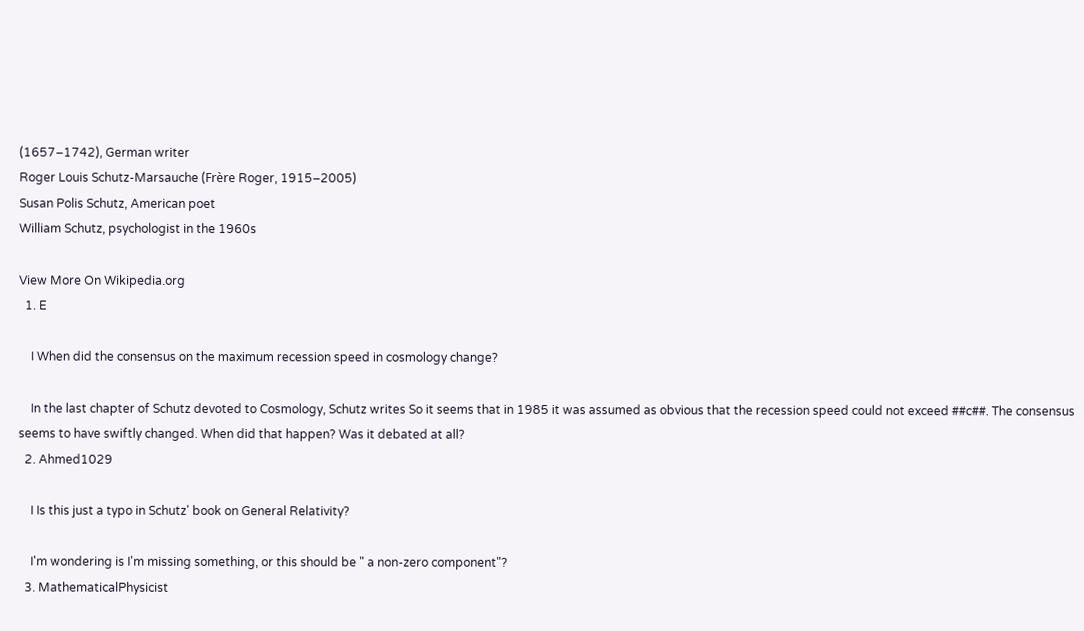(1657–1742), German writer
Roger Louis Schutz-Marsauche (Frère Roger, 1915–2005)
Susan Polis Schutz, American poet
William Schutz, psychologist in the 1960s

View More On Wikipedia.org
  1. E

    I When did the consensus on the maximum recession speed in cosmology change?

    In the last chapter of Schutz devoted to Cosmology, Schutz writes So it seems that in 1985 it was assumed as obvious that the recession speed could not exceed ##c##. The consensus seems to have swiftly changed. When did that happen? Was it debated at all?
  2. Ahmed1029

    I Is this just a typo in Schutz' book on General Relativity?

    I'm wondering is I'm missing something, or this should be " a non-zero component"?
  3. MathematicalPhysicist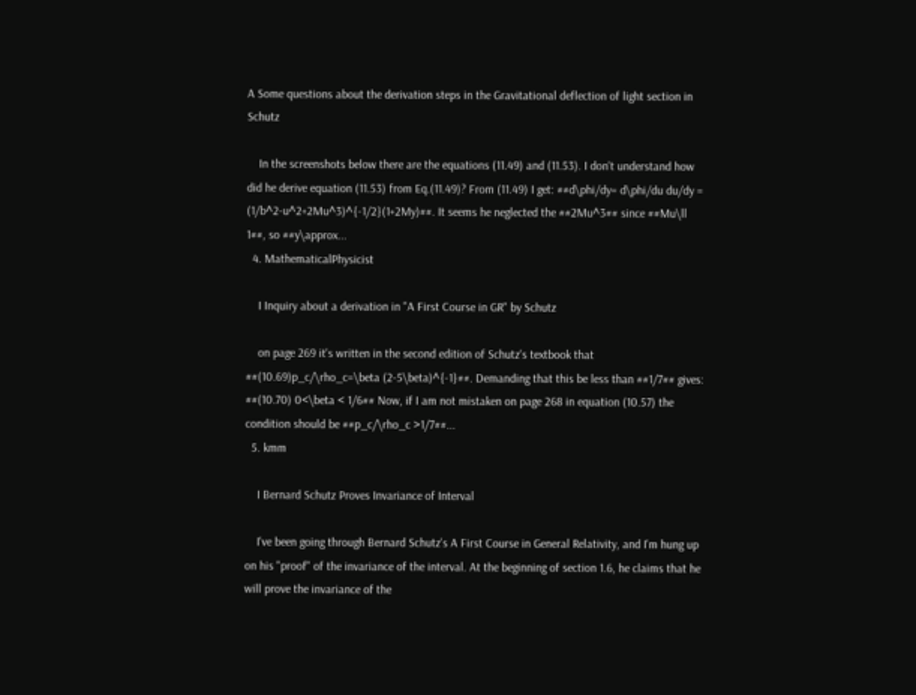A Some questions about the derivation steps in the Gravitational deflection of light section in Schutz

    In the screenshots below there are the equations (11.49) and (11.53). I don't understand how did he derive equation (11.53) from Eq.(11.49)? From (11.49) I get: ##d\phi/dy= d\phi/du du/dy = (1/b^2-u^2+2Mu^3)^{-1/2}(1+2My)##. It seems he neglected the ##2Mu^3## since ##Mu\ll 1##, so ##y\approx...
  4. MathematicalPhysicist

    I Inquiry about a derivation in "A First Course in GR" by Schutz

    on page 269 it's written in the second edition of Schutz's textbook that ##(10.69)p_c/\rho_c=\beta (2-5\beta)^{-1}##. Demanding that this be less than ##1/7## gives: ##(10.70) 0<\beta < 1/6## Now, if I am not mistaken on page 268 in equation (10.57) the condition should be ##p_c/\rho_c >1/7##...
  5. kmm

    I Bernard Schutz Proves Invariance of Interval

    I've been going through Bernard Schutz's A First Course in General Relativity, and I'm hung up on his "proof" of the invariance of the interval. At the beginning of section 1.6, he claims that he will prove the invariance of the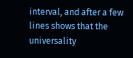interval, and after a few lines shows that the universality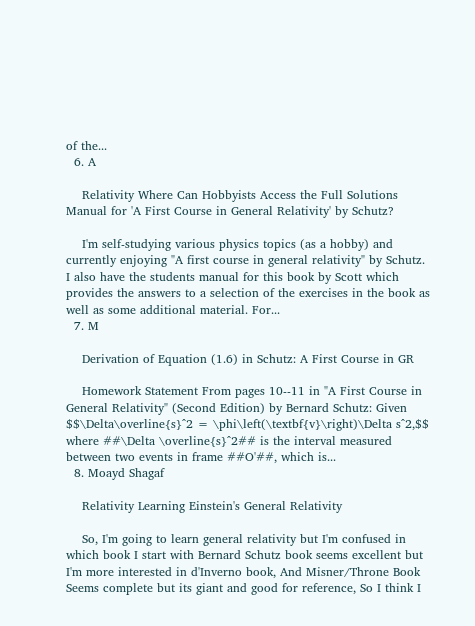of the...
  6. A

    Relativity Where Can Hobbyists Access the Full Solutions Manual for 'A First Course in General Relativity' by Schutz?

    I'm self-studying various physics topics (as a hobby) and currently enjoying "A first course in general relativity" by Schutz. I also have the students manual for this book by Scott which provides the answers to a selection of the exercises in the book as well as some additional material. For...
  7. M

    Derivation of Equation (1.6) in Schutz: A First Course in GR

    Homework Statement From pages 10--11 in "A First Course in General Relativity" (Second Edition) by Bernard Schutz: Given $$\Delta\overline{s}^2 = \phi\left(\textbf{v}\right)\Delta s^2,$$ where ##\Delta \overline{s}^2## is the interval measured between two events in frame ##O'##, which is...
  8. Moayd Shagaf

    Relativity Learning Einstein's General Relativity

    So, I'm going to learn general relativity but I'm confused in which book I start with Bernard Schutz book seems excellent but I'm more interested in d'Inverno book, And Misner/Throne Book Seems complete but its giant and good for reference, So I think I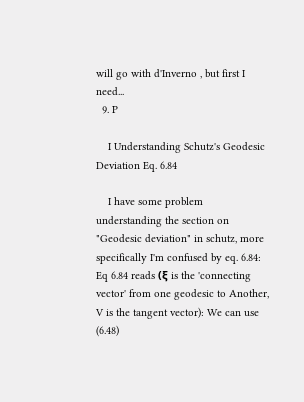will go with d'Inverno , but first I need...
  9. P

    I Understanding Schutz's Geodesic Deviation Eq. 6.84

    I have some problem understanding the section on "Geodesic deviation" in schutz, more specifically I'm confused by eq. 6.84: Eq 6.84 reads (ξ is the 'connecting vector' from one geodesic to Another, V is the tangent vector): We can use (6.48)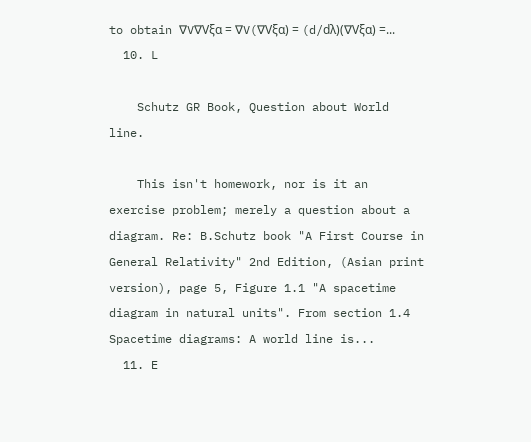to obtain ∇V∇Vξα = ∇V(∇Vξα) = (d/dλ)(∇Vξα) =...
  10. L

    Schutz GR Book, Question about World line.

    This isn't homework, nor is it an exercise problem; merely a question about a diagram. Re: B.Schutz book "A First Course in General Relativity" 2nd Edition, (Asian print version), page 5, Figure 1.1 "A spacetime diagram in natural units". From section 1.4 Spacetime diagrams: A world line is...
  11. E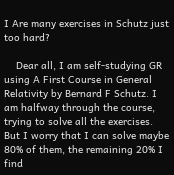I Are many exercises in Schutz just too hard?

    Dear all, I am self-studying GR using A First Course in General Relativity by Bernard F Schutz. I am halfway through the course, trying to solve all the exercises. But I worry that I can solve maybe 80% of them, the remaining 20% I find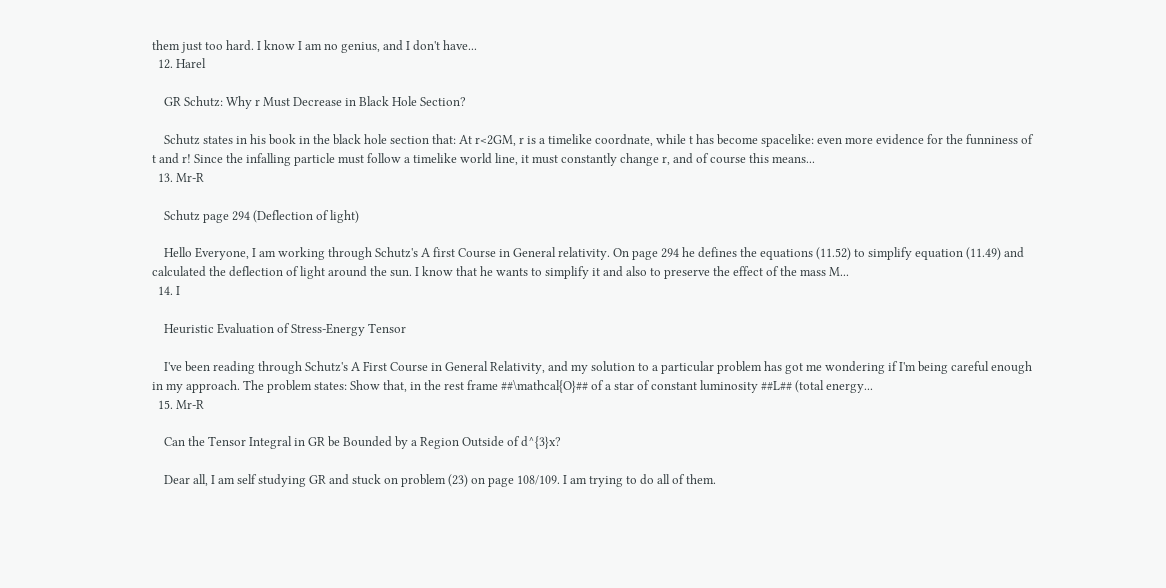them just too hard. I know I am no genius, and I don't have...
  12. Harel

    GR Schutz: Why r Must Decrease in Black Hole Section?

    Schutz states in his book in the black hole section that: At r<2GM, r is a timelike coordnate, while t has become spacelike: even more evidence for the funniness of t and r! Since the infalling particle must follow a timelike world line, it must constantly change r, and of course this means...
  13. Mr-R

    Schutz page 294 (Deflection of light)

    Hello Everyone, I am working through Schutz's A first Course in General relativity. On page 294 he defines the equations (11.52) to simplify equation (11.49) and calculated the deflection of light around the sun. I know that he wants to simplify it and also to preserve the effect of the mass M...
  14. I

    Heuristic Evaluation of Stress-Energy Tensor

    I've been reading through Schutz's A First Course in General Relativity, and my solution to a particular problem has got me wondering if I'm being careful enough in my approach. The problem states: Show that, in the rest frame ##\mathcal{O}## of a star of constant luminosity ##L## (total energy...
  15. Mr-R

    Can the Tensor Integral in GR be Bounded by a Region Outside of d^{3}x?

    Dear all, I am self studying GR and stuck on problem (23) on page 108/109. I am trying to do all of them.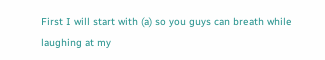First I will start with (a) so you guys can breath while laughing at my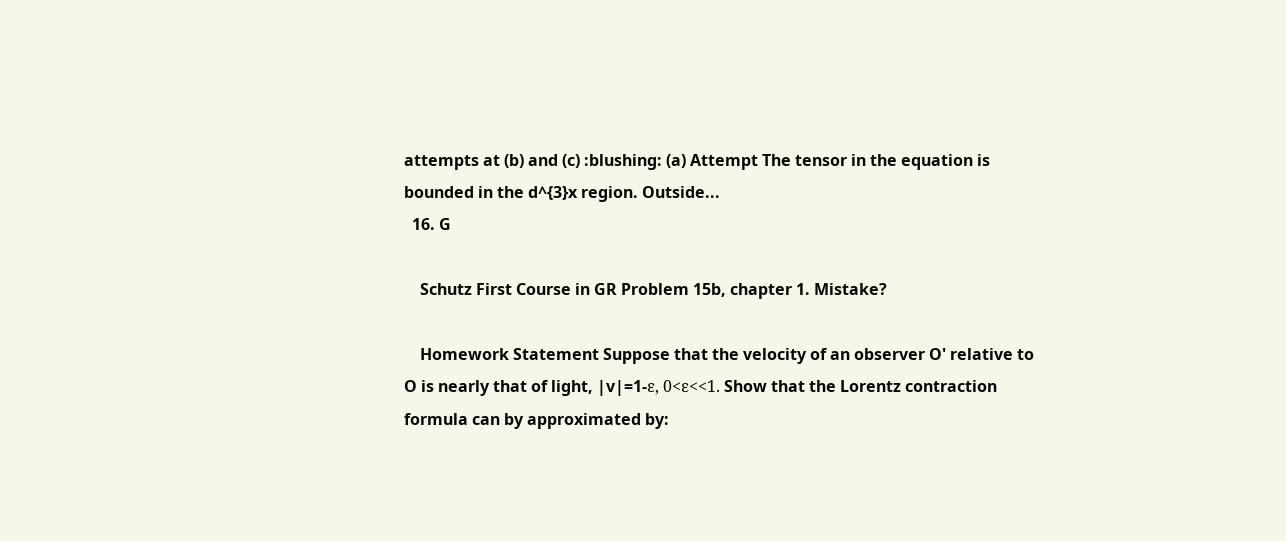attempts at (b) and (c) :blushing: (a) Attempt The tensor in the equation is bounded in the d^{3}x region. Outside...
  16. G

    Schutz First Course in GR Problem 15b, chapter 1. Mistake?

    Homework Statement Suppose that the velocity of an observer O' relative to O is nearly that of light, |v|=1-ε, 0<ε<<1. Show that the Lorentz contraction formula can by approximated by: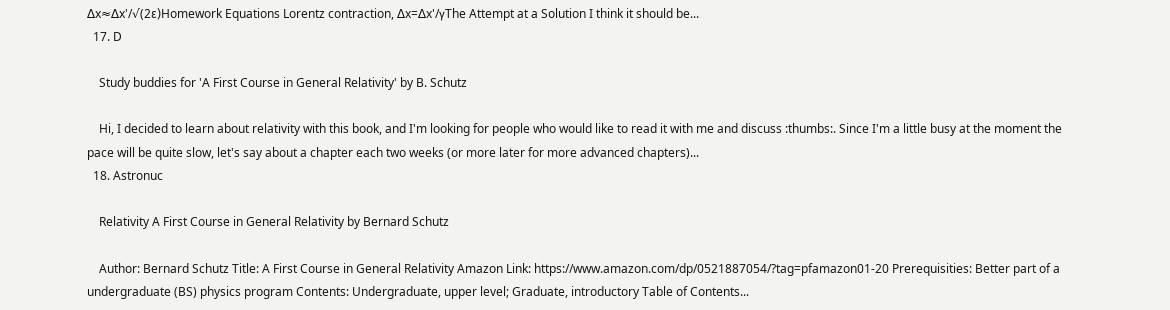∆x≈∆x'/√(2ε)Homework Equations Lorentz contraction, ∆x=∆x'/γThe Attempt at a Solution I think it should be...
  17. D

    Study buddies for 'A First Course in General Relativity' by B. Schutz

    Hi, I decided to learn about relativity with this book, and I'm looking for people who would like to read it with me and discuss :thumbs:. Since I'm a little busy at the moment the pace will be quite slow, let's say about a chapter each two weeks (or more later for more advanced chapters)...
  18. Astronuc

    Relativity A First Course in General Relativity by Bernard Schutz

    Author: Bernard Schutz Title: A First Course in General Relativity Amazon Link: https://www.amazon.com/dp/0521887054/?tag=pfamazon01-20 Prerequisities: Better part of a undergraduate (BS) physics program Contents: Undergraduate, upper level; Graduate, introductory Table of Contents...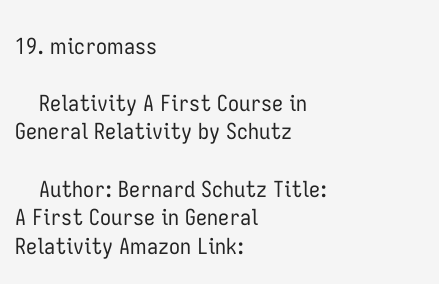19. micromass

    Relativity A First Course in General Relativity by Schutz

    Author: Bernard Schutz Title: A First Course in General Relativity Amazon Link: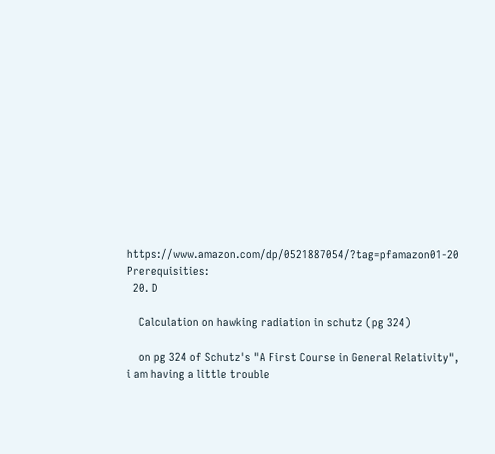https://www.amazon.com/dp/0521887054/?tag=pfamazon01-20 Prerequisities:
  20. D

    Calculation on hawking radiation in schutz (pg 324)

    on pg 324 of Schutz's "A First Course in General Relativity", i am having a little trouble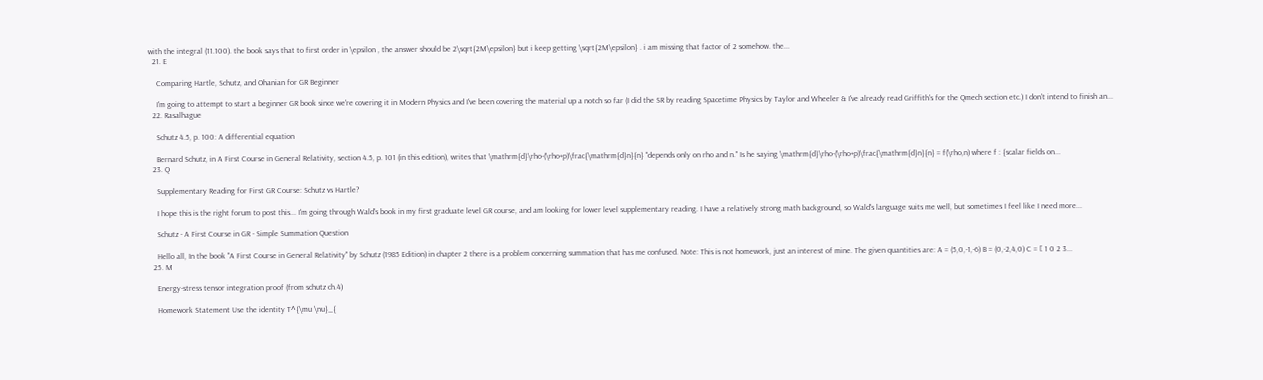with the integral (11.100). the book says that to first order in \epsilon , the answer should be 2\sqrt{2M\epsilon} but i keep getting \sqrt{2M\epsilon} . i am missing that factor of 2 somehow. the...
  21. E

    Comparing Hartle, Schutz, and Ohanian for GR Beginner

    I'm going to attempt to start a beginner GR book since we're covering it in Modern Physics and I've been covering the material up a notch so far (I did the SR by reading Spacetime Physics by Taylor and Wheeler & I've already read Griffith's for the Qmech section etc.) I don't intend to finish an...
  22. Rasalhague

    Schutz 4.5, p. 100: A differential equation

    Bernard Schutz, in A First Course in General Relativity, section 4.5, p. 101 (in this edition), writes that \mathrm{d}\rho-(\rho+p)\frac{\mathrm{d}n}{n} "depends only on rho and n." Is he saying \mathrm{d}\rho-(\rho+p)\frac{\mathrm{d}n}{n} = f(\rho,n) where f : {scalar fields on...
  23. Q

    Supplementary Reading for First GR Course: Schutz vs Hartle?

    I hope this is the right forum to post this... I'm going through Wald's book in my first graduate level GR course, and am looking for lower level supplementary reading. I have a relatively strong math background, so Wald's language suits me well, but sometimes I feel like I need more...

    Schutz - A First Course in GR - Simple Summation Question

    Hello all, In the book "A First Course in General Relativity" by Schutz (1985 Edition) in chapter 2 there is a problem concerning summation that has me confused. Note: This is not homework, just an interest of mine. The given quantities are: A = (5,0,-1,-6) B = (0,-2,4,0) C = [ 1 0 2 3...
  25. M

    Energy-stress tensor integration proof (from schutz ch.4)

    Homework Statement Use the identity T^{\mu \nu}_{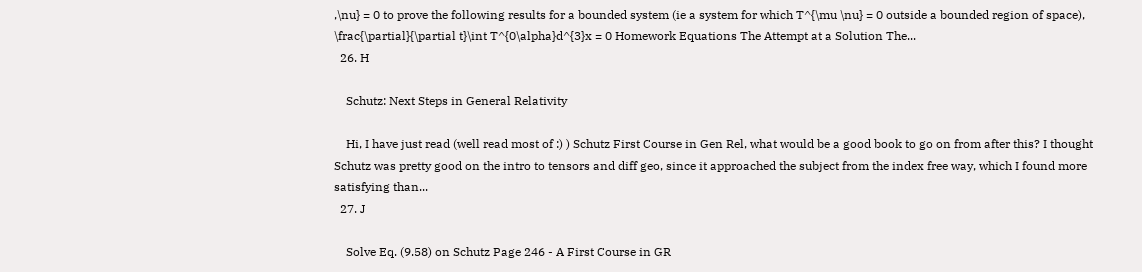,\nu} = 0 to prove the following results for a bounded system (ie a system for which T^{\mu \nu} = 0 outside a bounded region of space), \frac{\partial}{\partial t}\int T^{0\alpha}d^{3}x = 0 Homework Equations The Attempt at a Solution The...
  26. H

    Schutz: Next Steps in General Relativity

    Hi, I have just read (well read most of :) ) Schutz First Course in Gen Rel, what would be a good book to go on from after this? I thought Schutz was pretty good on the intro to tensors and diff geo, since it approached the subject from the index free way, which I found more satisfying than...
  27. J

    Solve Eq. (9.58) on Schutz Page 246 - A First Course in GR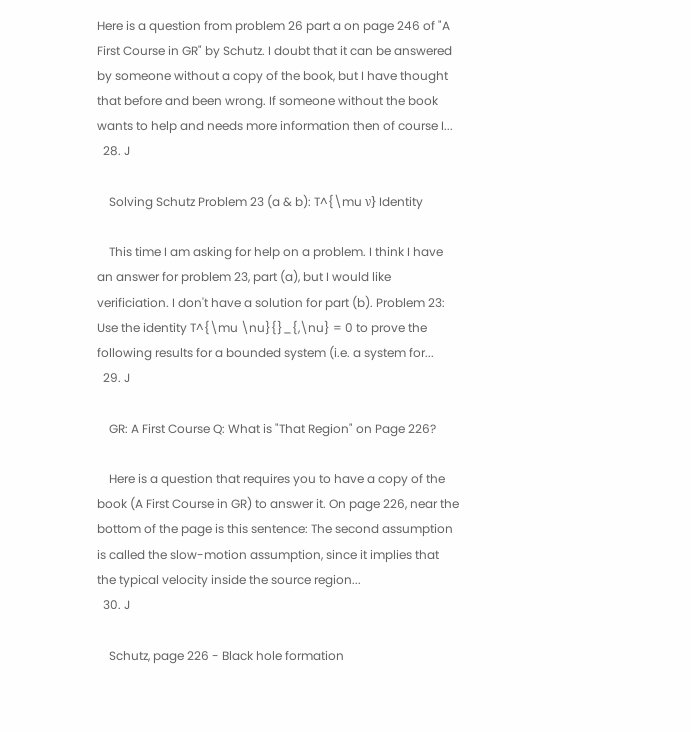Here is a question from problem 26 part a on page 246 of "A First Course in GR" by Schutz. I doubt that it can be answered by someone without a copy of the book, but I have thought that before and been wrong. If someone without the book wants to help and needs more information then of course I...
  28. J

    Solving Schutz Problem 23 (a & b): T^{\mu ν} Identity

    This time I am asking for help on a problem. I think I have an answer for problem 23, part (a), but I would like verificiation. I don't have a solution for part (b). Problem 23: Use the identity T^{\mu \nu}{}_{,\nu} = 0 to prove the following results for a bounded system (i.e. a system for...
  29. J

    GR: A First Course Q: What is "That Region" on Page 226?

    Here is a question that requires you to have a copy of the book (A First Course in GR) to answer it. On page 226, near the bottom of the page is this sentence: The second assumption is called the slow-motion assumption, since it implies that the typical velocity inside the source region...
  30. J

    Schutz, page 226 - Black hole formation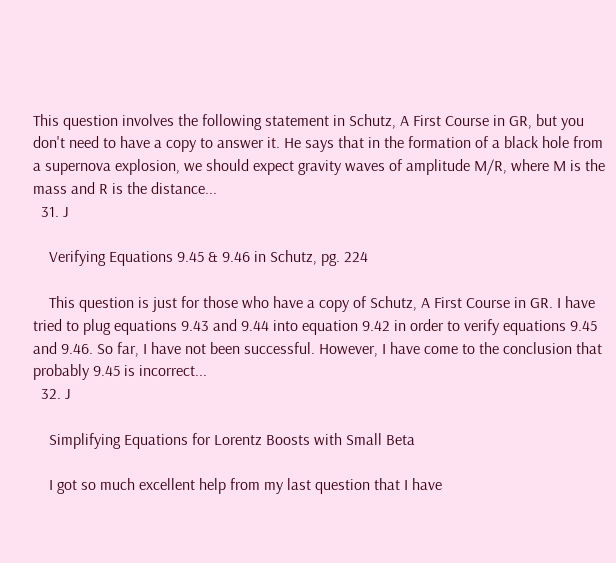This question involves the following statement in Schutz, A First Course in GR, but you don't need to have a copy to answer it. He says that in the formation of a black hole from a supernova explosion, we should expect gravity waves of amplitude M/R, where M is the mass and R is the distance...
  31. J

    Verifying Equations 9.45 & 9.46 in Schutz, pg. 224

    This question is just for those who have a copy of Schutz, A First Course in GR. I have tried to plug equations 9.43 and 9.44 into equation 9.42 in order to verify equations 9.45 and 9.46. So far, I have not been successful. However, I have come to the conclusion that probably 9.45 is incorrect...
  32. J

    Simplifying Equations for Lorentz Boosts with Small Beta

    I got so much excellent help from my last question that I have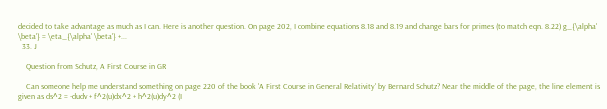decided to take advantage as much as I can. Here is another question. On page 202, I combine equations 8.18 and 8.19 and change bars for primes (to match eqn. 8.22) g_{\alpha' \beta'} = \eta_{\alpha' \beta'} +...
  33. J

    Question from Schutz, A First Course in GR

    Can someone help me understand something on page 220 of the book 'A First Course in General Relativity' by Bernard Schutz? Near the middle of the page, the line element is given as ds^2 = -dudv + f^2(u)dx^2 + h^2(u)dy^2 (I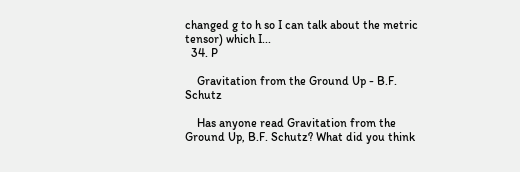changed g to h so I can talk about the metric tensor) which I...
  34. P

    Gravitation from the Ground Up - B.F. Schutz

    Has anyone read Gravitation from the Ground Up, B.F. Schutz? What did you think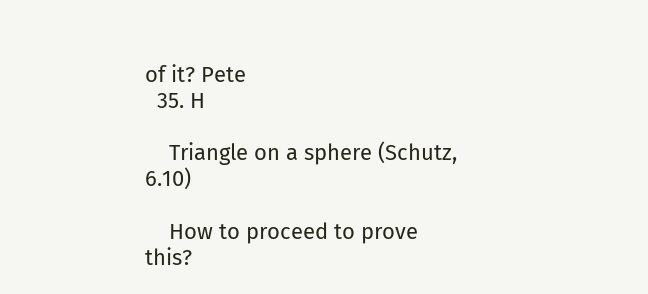of it? Pete
  35. H

    Triangle on a sphere (Schutz, 6.10)

    How to proceed to prove this?